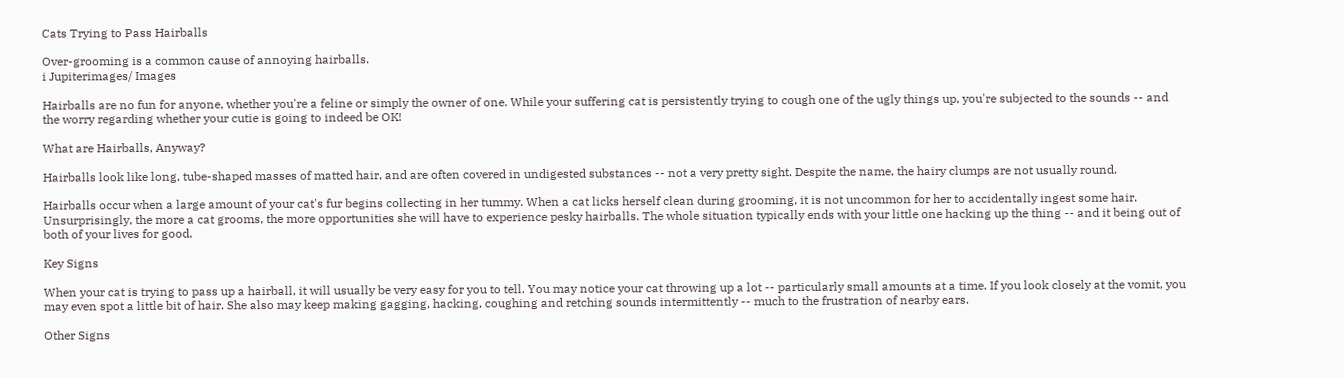Cats Trying to Pass Hairballs

Over-grooming is a common cause of annoying hairballs.
i Jupiterimages/ Images

Hairballs are no fun for anyone, whether you're a feline or simply the owner of one. While your suffering cat is persistently trying to cough one of the ugly things up, you're subjected to the sounds -- and the worry regarding whether your cutie is going to indeed be OK!

What are Hairballs, Anyway?

Hairballs look like long, tube-shaped masses of matted hair, and are often covered in undigested substances -- not a very pretty sight. Despite the name, the hairy clumps are not usually round.

Hairballs occur when a large amount of your cat's fur begins collecting in her tummy. When a cat licks herself clean during grooming, it is not uncommon for her to accidentally ingest some hair. Unsurprisingly, the more a cat grooms, the more opportunities she will have to experience pesky hairballs. The whole situation typically ends with your little one hacking up the thing -- and it being out of both of your lives for good.

Key Signs

When your cat is trying to pass up a hairball, it will usually be very easy for you to tell. You may notice your cat throwing up a lot -- particularly small amounts at a time. If you look closely at the vomit, you may even spot a little bit of hair. She also may keep making gagging, hacking, coughing and retching sounds intermittently -- much to the frustration of nearby ears.

Other Signs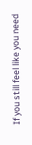If you still feel like you need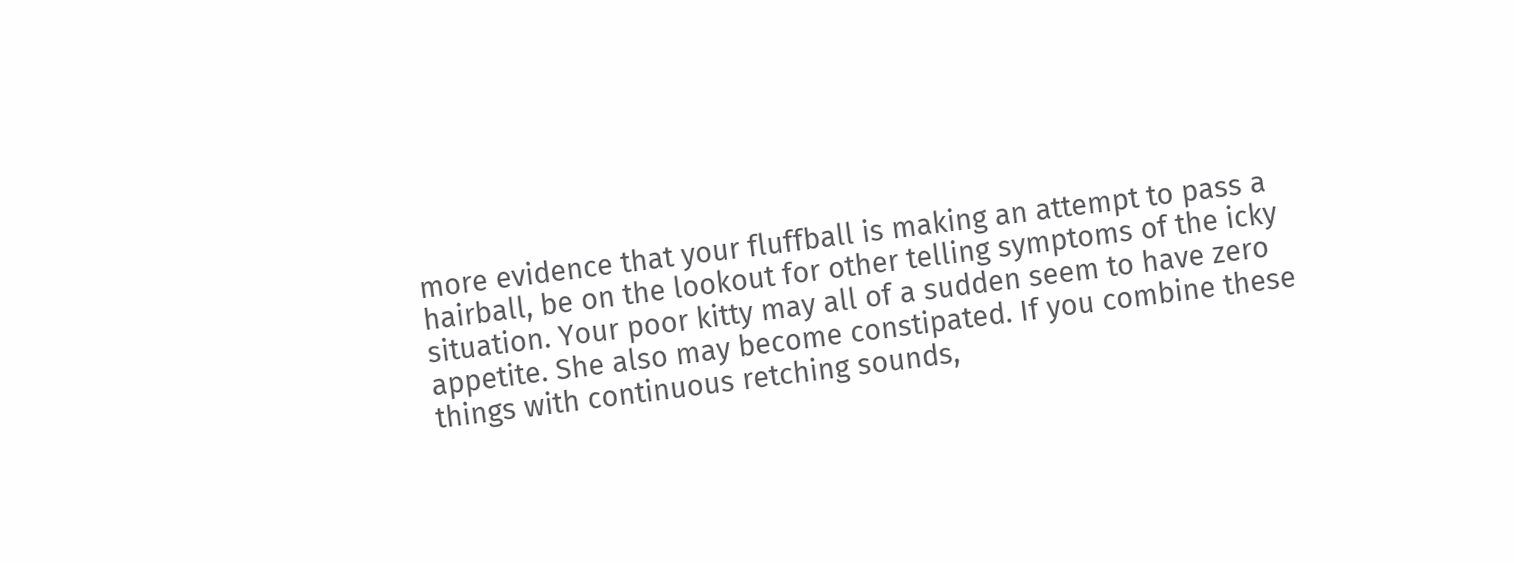more evidence that your fluffball is making an attempt to pass a hairball, be on the lookout for other telling symptoms of the icky situation. Your poor kitty may all of a sudden seem to have zero appetite. She also may become constipated. If you combine these things with continuous retching sounds,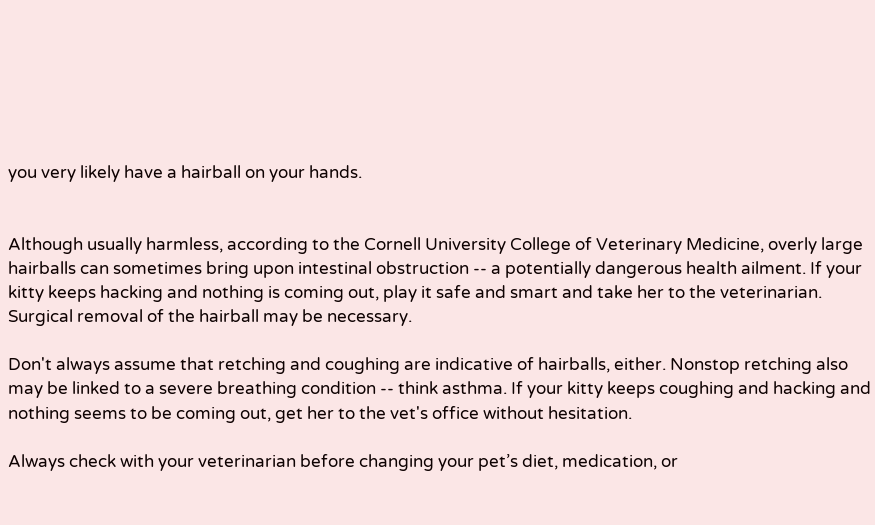you very likely have a hairball on your hands.


Although usually harmless, according to the Cornell University College of Veterinary Medicine, overly large hairballs can sometimes bring upon intestinal obstruction -- a potentially dangerous health ailment. If your kitty keeps hacking and nothing is coming out, play it safe and smart and take her to the veterinarian. Surgical removal of the hairball may be necessary.

Don't always assume that retching and coughing are indicative of hairballs, either. Nonstop retching also may be linked to a severe breathing condition -- think asthma. If your kitty keeps coughing and hacking and nothing seems to be coming out, get her to the vet's office without hesitation.

Always check with your veterinarian before changing your pet’s diet, medication, or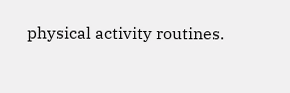physical activity routines.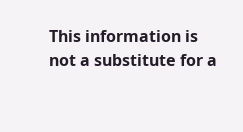This information is not a substitute for a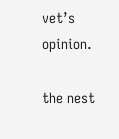vet’s opinion.

the nest